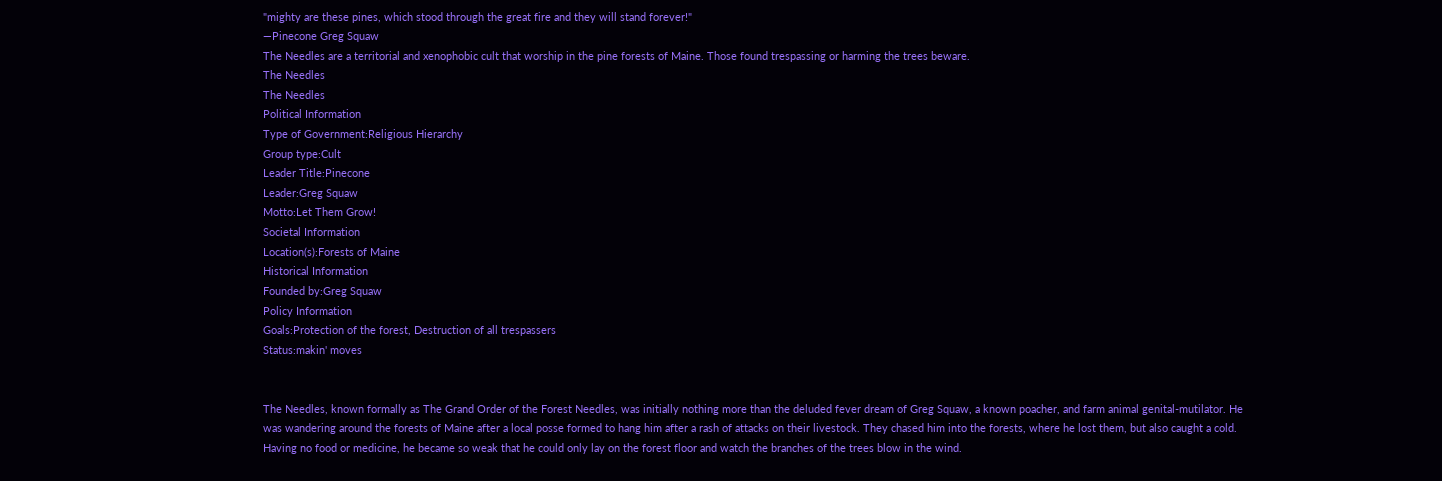"mighty are these pines, which stood through the great fire and they will stand forever!"
―Pinecone Greg Squaw
The Needles are a territorial and xenophobic cult that worship in the pine forests of Maine. Those found trespassing or harming the trees beware.
The Needles
The Needles
Political Information
Type of Government:Religious Hierarchy
Group type:Cult
Leader Title:Pinecone
Leader:Greg Squaw
Motto:Let Them Grow!
Societal Information
Location(s):Forests of Maine
Historical Information
Founded by:Greg Squaw
Policy Information
Goals:Protection of the forest, Destruction of all trespassers
Status:makin' moves


The Needles, known formally as The Grand Order of the Forest Needles, was initially nothing more than the deluded fever dream of Greg Squaw, a known poacher, and farm animal genital-mutilator. He was wandering around the forests of Maine after a local posse formed to hang him after a rash of attacks on their livestock. They chased him into the forests, where he lost them, but also caught a cold. Having no food or medicine, he became so weak that he could only lay on the forest floor and watch the branches of the trees blow in the wind.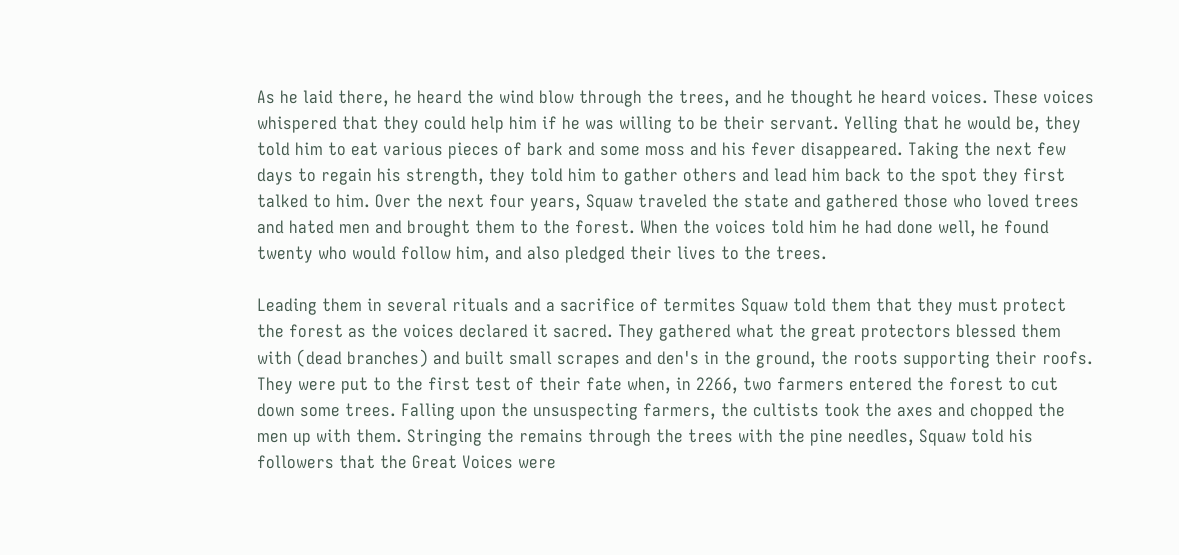As he laid there, he heard the wind blow through the trees, and he thought he heard voices. These voices whispered that they could help him if he was willing to be their servant. Yelling that he would be, they told him to eat various pieces of bark and some moss and his fever disappeared. Taking the next few days to regain his strength, they told him to gather others and lead him back to the spot they first talked to him. Over the next four years, Squaw traveled the state and gathered those who loved trees and hated men and brought them to the forest. When the voices told him he had done well, he found twenty who would follow him, and also pledged their lives to the trees.

Leading them in several rituals and a sacrifice of termites Squaw told them that they must protect the forest as the voices declared it sacred. They gathered what the great protectors blessed them with (dead branches) and built small scrapes and den's in the ground, the roots supporting their roofs. They were put to the first test of their fate when, in 2266, two farmers entered the forest to cut down some trees. Falling upon the unsuspecting farmers, the cultists took the axes and chopped the men up with them. Stringing the remains through the trees with the pine needles, Squaw told his followers that the Great Voices were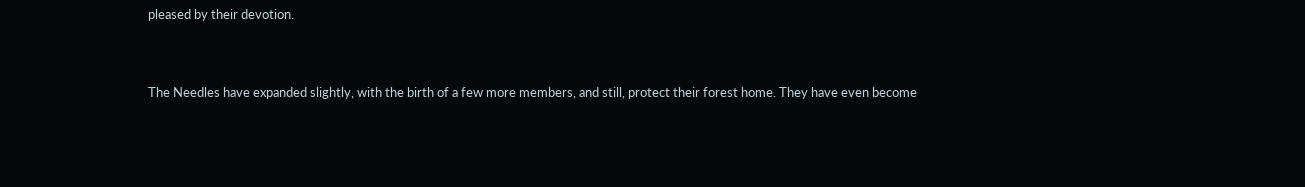pleased by their devotion.


The Needles have expanded slightly, with the birth of a few more members, and still, protect their forest home. They have even become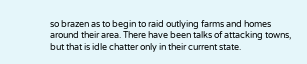so brazen as to begin to raid outlying farms and homes around their area. There have been talks of attacking towns, but that is idle chatter only in their current state.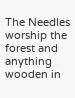The Needles worship the forest and anything wooden in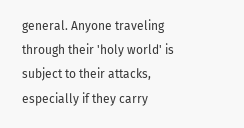general. Anyone traveling through their 'holy world' is subject to their attacks, especially if they carry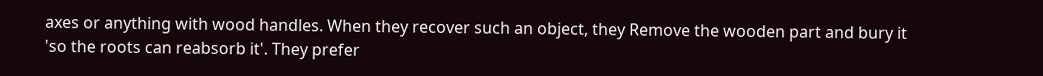axes or anything with wood handles. When they recover such an object, they Remove the wooden part and bury it 'so the roots can reabsorb it'. They prefer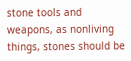stone tools and weapons, as nonliving things, stones should be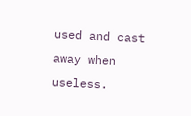used and cast away when useless.